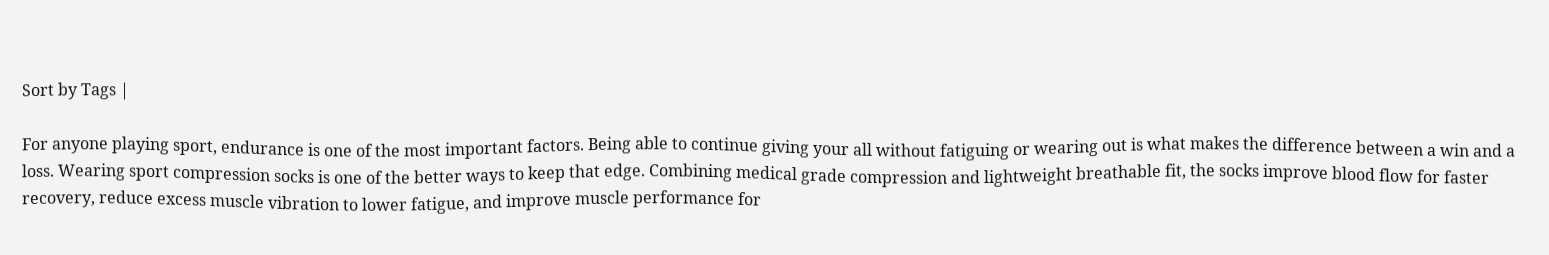Sort by Tags |

For anyone playing sport, endurance is one of the most important factors. Being able to continue giving your all without fatiguing or wearing out is what makes the difference between a win and a loss. Wearing sport compression socks is one of the better ways to keep that edge. Combining medical grade compression and lightweight breathable fit, the socks improve blood flow for faster recovery, reduce excess muscle vibration to lower fatigue, and improve muscle performance for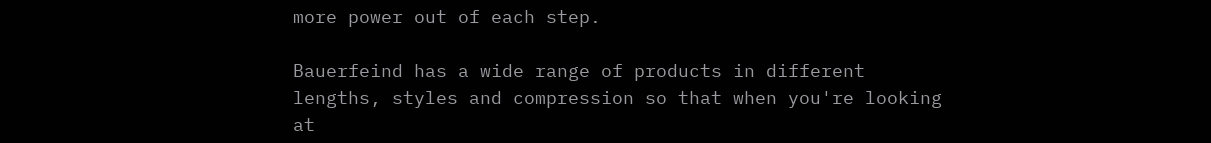more power out of each step.

Bauerfeind has a wide range of products in different lengths, styles and compression so that when you're looking at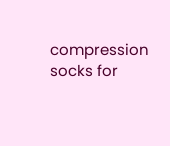compression socks for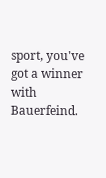sport, you've got a winner with Bauerfeind.